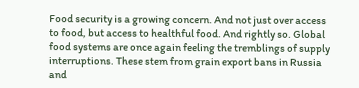Food security is a growing concern. And not just over access to food, but access to healthful food. And rightly so. Global food systems are once again feeling the tremblings of supply interruptions. These stem from grain export bans in Russia and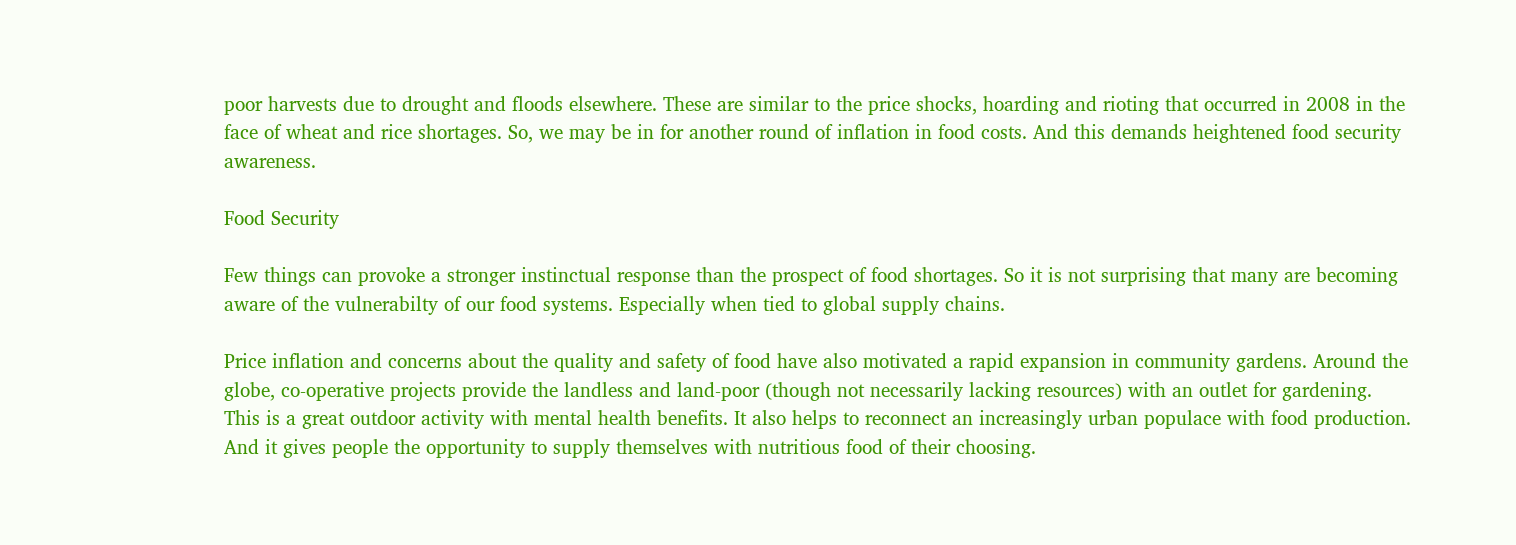poor harvests due to drought and floods elsewhere. These are similar to the price shocks, hoarding and rioting that occurred in 2008 in the face of wheat and rice shortages. So, we may be in for another round of inflation in food costs. And this demands heightened food security awareness.

Food Security

Few things can provoke a stronger instinctual response than the prospect of food shortages. So it is not surprising that many are becoming aware of the vulnerabilty of our food systems. Especially when tied to global supply chains.

Price inflation and concerns about the quality and safety of food have also motivated a rapid expansion in community gardens. Around the globe, co-operative projects provide the landless and land-poor (though not necessarily lacking resources) with an outlet for gardening. This is a great outdoor activity with mental health benefits. It also helps to reconnect an increasingly urban populace with food production. And it gives people the opportunity to supply themselves with nutritious food of their choosing.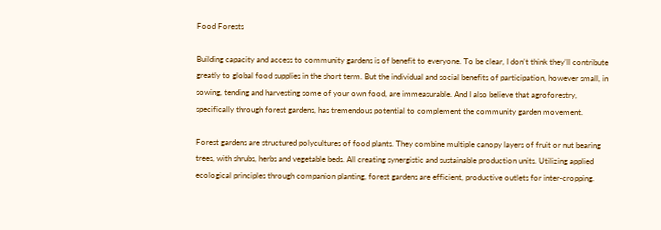Food Forests

Building capacity and access to community gardens is of benefit to everyone. To be clear, I don’t think they’ll contribute greatly to global food supplies in the short term. But the individual and social benefits of participation, however small, in sowing, tending and harvesting some of your own food, are immeasurable. And I also believe that agroforestry, specifically through forest gardens, has tremendous potential to complement the community garden movement.

Forest gardens are structured polycultures of food plants. They combine multiple canopy layers of fruit or nut bearing trees, with shrubs, herbs and vegetable beds. All creating synergistic and sustainable production units. Utilizing applied ecological principles through companion planting, forest gardens are efficient, productive outlets for inter-cropping.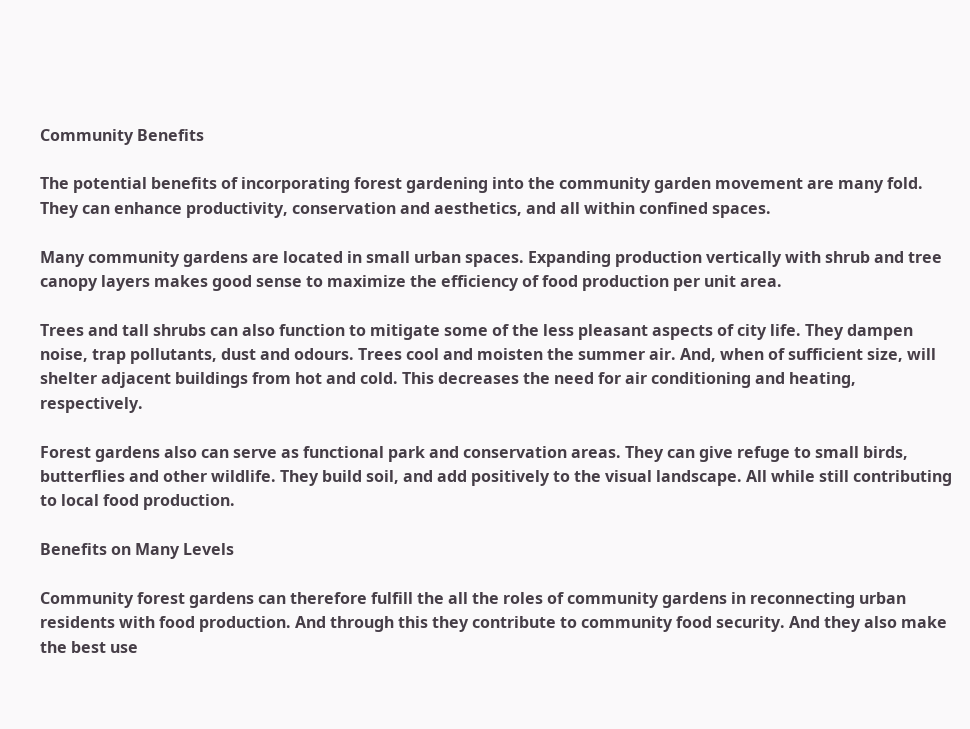Community Benefits

The potential benefits of incorporating forest gardening into the community garden movement are many fold. They can enhance productivity, conservation and aesthetics, and all within confined spaces.

Many community gardens are located in small urban spaces. Expanding production vertically with shrub and tree canopy layers makes good sense to maximize the efficiency of food production per unit area.

Trees and tall shrubs can also function to mitigate some of the less pleasant aspects of city life. They dampen noise, trap pollutants, dust and odours. Trees cool and moisten the summer air. And, when of sufficient size, will shelter adjacent buildings from hot and cold. This decreases the need for air conditioning and heating, respectively.

Forest gardens also can serve as functional park and conservation areas. They can give refuge to small birds, butterflies and other wildlife. They build soil, and add positively to the visual landscape. All while still contributing to local food production.

Benefits on Many Levels

Community forest gardens can therefore fulfill the all the roles of community gardens in reconnecting urban residents with food production. And through this they contribute to community food security. And they also make the best use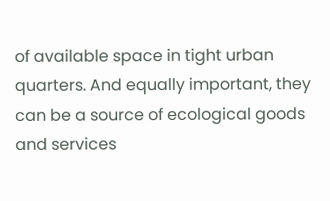of available space in tight urban quarters. And equally important, they can be a source of ecological goods and services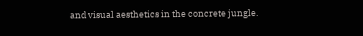and visual aesthetics in the concrete jungle.